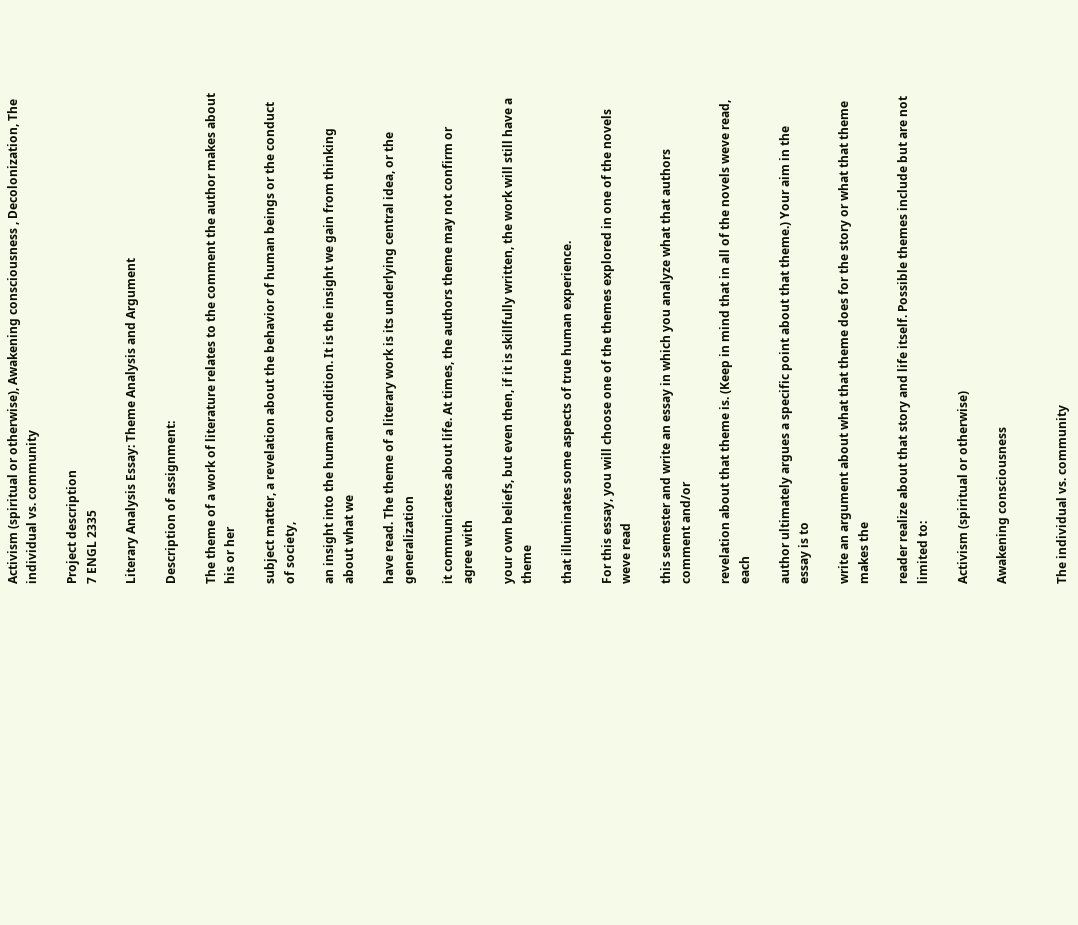Activism (spiritual or otherwise), Awakening consciousness , Decolonization, The individual vs. community

Project description
7 ENGL 2335

Literary Analysis Essay: Theme Analysis and Argument

Description of assignment:

The theme of a work of literature relates to the comment the author makes about his or her

subject matter, a revelation about the behavior of human beings or the conduct of society,

an insight into the human condition. It is the insight we gain from thinking about what we

have read. The theme of a literary work is its underlying central idea, or the generalization

it communicates about life. At times, the authors theme may not confirm or agree with

your own beliefs, but even then, if it is skillfully written, the work will still have a theme

that illuminates some aspects of true human experience.

For this essay, you will choose one of the themes explored in one of the novels weve read

this semester and write an essay in which you analyze what that authors comment and/or

revelation about that theme is. (Keep in mind that in all of the novels weve read, each

author ultimately argues a specific point about that theme.) Your aim in the essay is to

write an argument about what that theme does for the story or what that theme makes the

reader realize about that story and life itself. Possible themes include but are not limited to:

Activism (spiritual or otherwise)

Awakening consciousness


The individual vs. community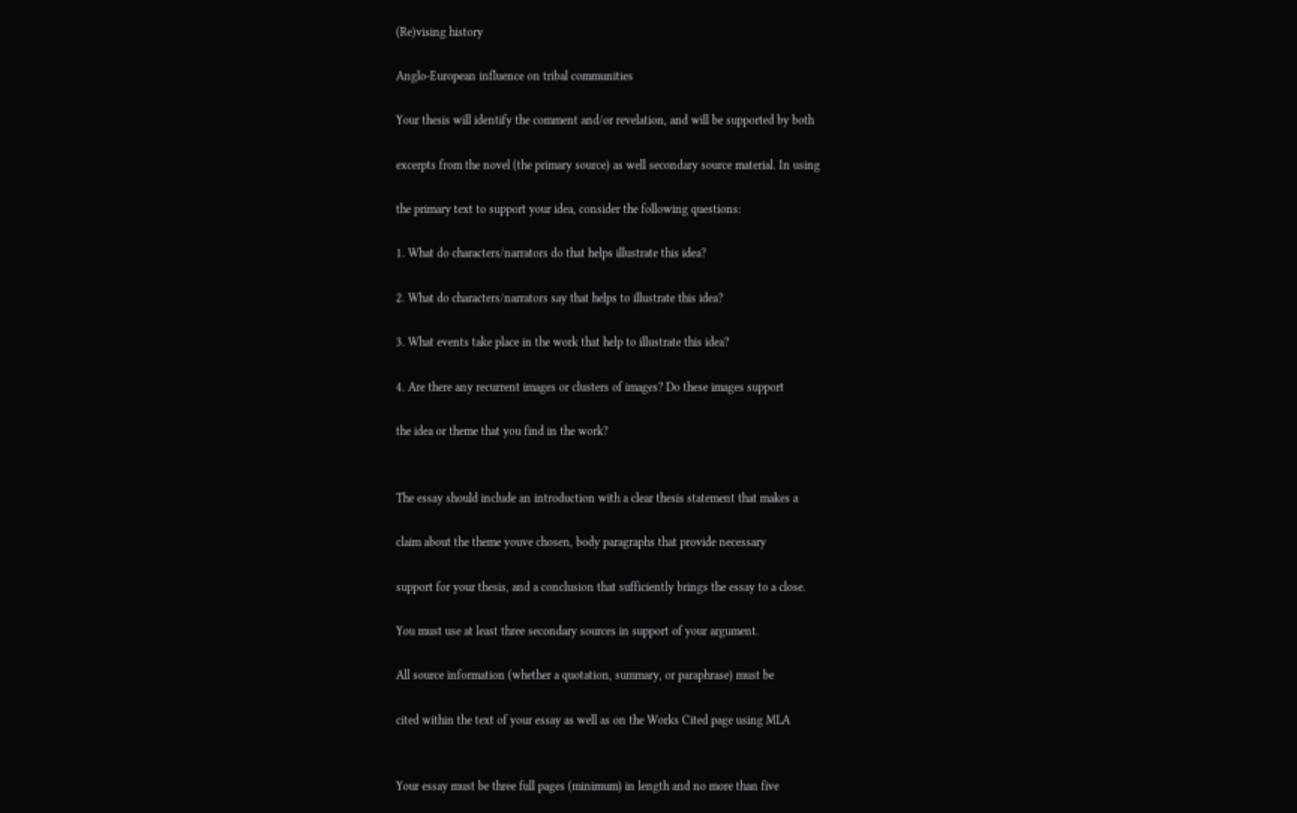(Re)vising history

Anglo-European influence on tribal communities

Your thesis will identify the comment and/or revelation, and will be supported by both

excerpts from the novel (the primary source) as well secondary source material. In using

the primary text to support your idea, consider the following questions:

1. What do characters/narrators do that helps illustrate this idea?

2. What do characters/narrators say that helps to illustrate this idea?

3. What events take place in the work that help to illustrate this idea?

4. Are there any recurrent images or clusters of images? Do these images support

the idea or theme that you find in the work?


The essay should include an introduction with a clear thesis statement that makes a

claim about the theme youve chosen, body paragraphs that provide necessary

support for your thesis, and a conclusion that sufficiently brings the essay to a close.

You must use at least three secondary sources in support of your argument.

All source information (whether a quotation, summary, or paraphrase) must be

cited within the text of your essay as well as on the Works Cited page using MLA


Your essay must be three full pages (minimum) in length and no more than five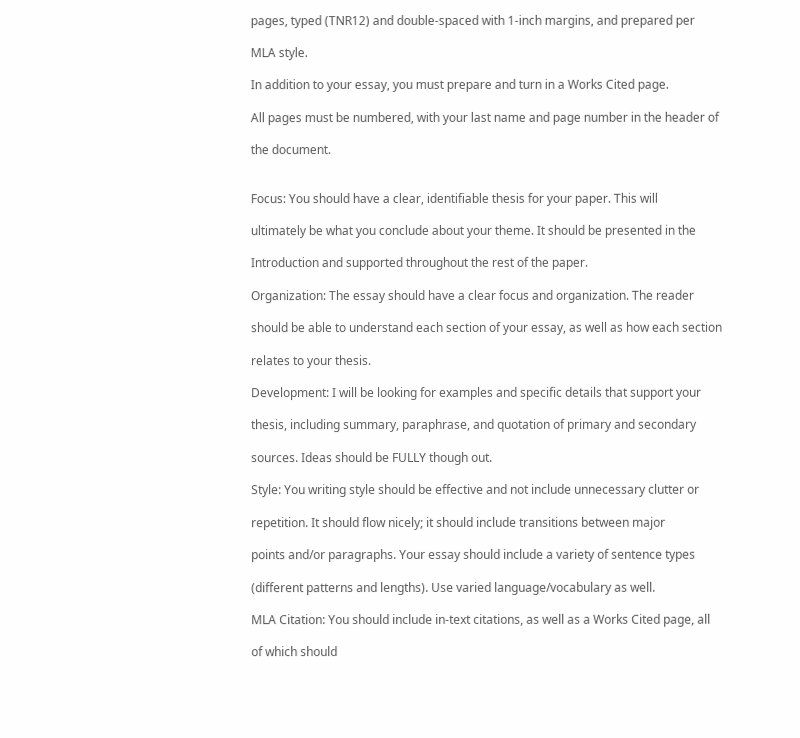pages, typed (TNR12) and double-spaced with 1-inch margins, and prepared per

MLA style.

In addition to your essay, you must prepare and turn in a Works Cited page.

All pages must be numbered, with your last name and page number in the header of

the document.


Focus: You should have a clear, identifiable thesis for your paper. This will

ultimately be what you conclude about your theme. It should be presented in the

Introduction and supported throughout the rest of the paper.

Organization: The essay should have a clear focus and organization. The reader

should be able to understand each section of your essay, as well as how each section

relates to your thesis.

Development: I will be looking for examples and specific details that support your

thesis, including summary, paraphrase, and quotation of primary and secondary

sources. Ideas should be FULLY though out.

Style: You writing style should be effective and not include unnecessary clutter or

repetition. It should flow nicely; it should include transitions between major

points and/or paragraphs. Your essay should include a variety of sentence types

(different patterns and lengths). Use varied language/vocabulary as well.

MLA Citation: You should include in-text citations, as well as a Works Cited page, all

of which should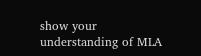show your understanding of MLA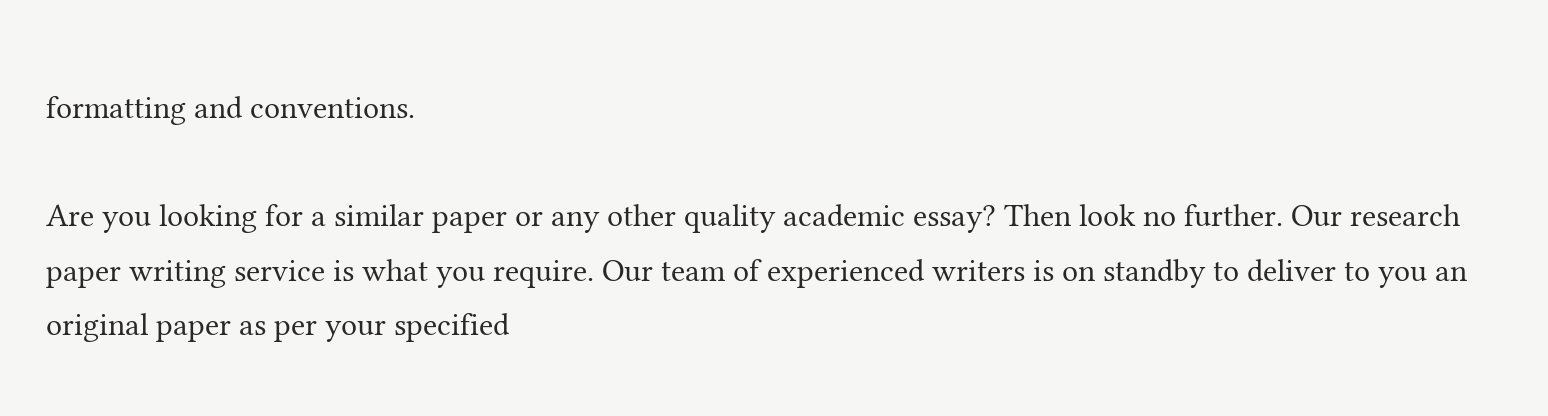formatting and conventions.

Are you looking for a similar paper or any other quality academic essay? Then look no further. Our research paper writing service is what you require. Our team of experienced writers is on standby to deliver to you an original paper as per your specified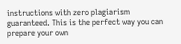instructions with zero plagiarism guaranteed. This is the perfect way you can prepare your own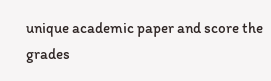unique academic paper and score the grades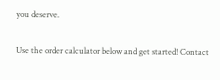you deserve.

Use the order calculator below and get started! Contact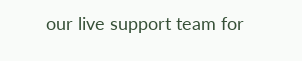our live support team for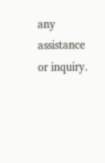any assistance or inquiry.